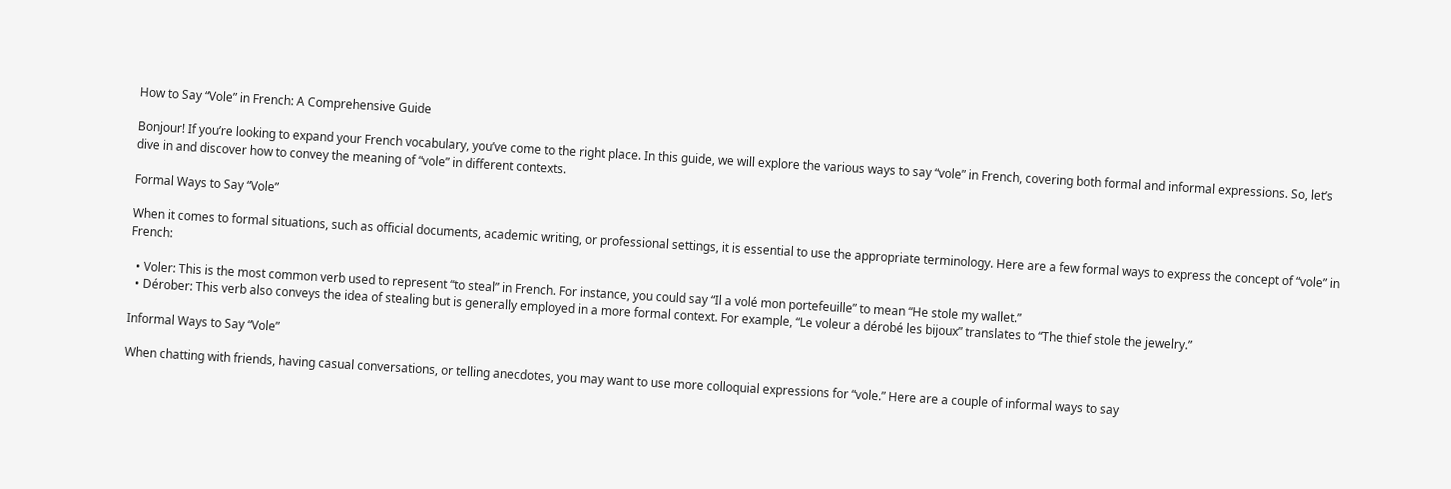How to Say “Vole” in French: A Comprehensive Guide

Bonjour! If you’re looking to expand your French vocabulary, you’ve come to the right place. In this guide, we will explore the various ways to say “vole” in French, covering both formal and informal expressions. So, let’s dive in and discover how to convey the meaning of “vole” in different contexts.

Formal Ways to Say “Vole”

When it comes to formal situations, such as official documents, academic writing, or professional settings, it is essential to use the appropriate terminology. Here are a few formal ways to express the concept of “vole” in French:

  • Voler: This is the most common verb used to represent “to steal” in French. For instance, you could say “Il a volé mon portefeuille” to mean “He stole my wallet.”
  • Dérober: This verb also conveys the idea of stealing but is generally employed in a more formal context. For example, “Le voleur a dérobé les bijoux” translates to “The thief stole the jewelry.”

Informal Ways to Say “Vole”

When chatting with friends, having casual conversations, or telling anecdotes, you may want to use more colloquial expressions for “vole.” Here are a couple of informal ways to say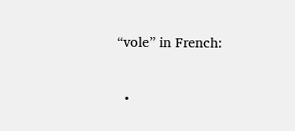“vole” in French:

  •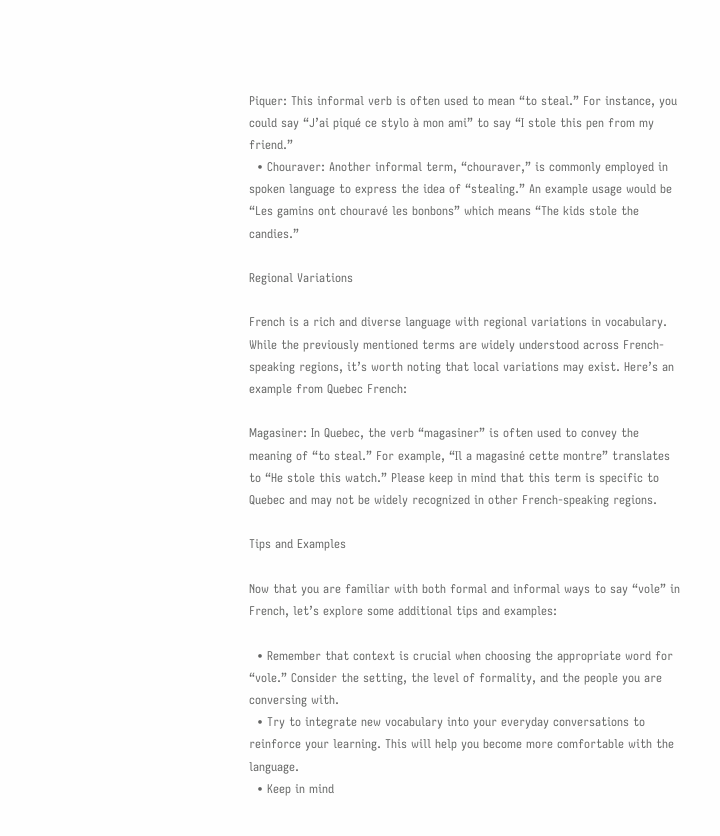Piquer: This informal verb is often used to mean “to steal.” For instance, you could say “J’ai piqué ce stylo à mon ami” to say “I stole this pen from my friend.”
  • Chouraver: Another informal term, “chouraver,” is commonly employed in spoken language to express the idea of “stealing.” An example usage would be “Les gamins ont chouravé les bonbons” which means “The kids stole the candies.”

Regional Variations

French is a rich and diverse language with regional variations in vocabulary. While the previously mentioned terms are widely understood across French-speaking regions, it’s worth noting that local variations may exist. Here’s an example from Quebec French:

Magasiner: In Quebec, the verb “magasiner” is often used to convey the meaning of “to steal.” For example, “Il a magasiné cette montre” translates to “He stole this watch.” Please keep in mind that this term is specific to Quebec and may not be widely recognized in other French-speaking regions.

Tips and Examples

Now that you are familiar with both formal and informal ways to say “vole” in French, let’s explore some additional tips and examples:

  • Remember that context is crucial when choosing the appropriate word for “vole.” Consider the setting, the level of formality, and the people you are conversing with.
  • Try to integrate new vocabulary into your everyday conversations to reinforce your learning. This will help you become more comfortable with the language.
  • Keep in mind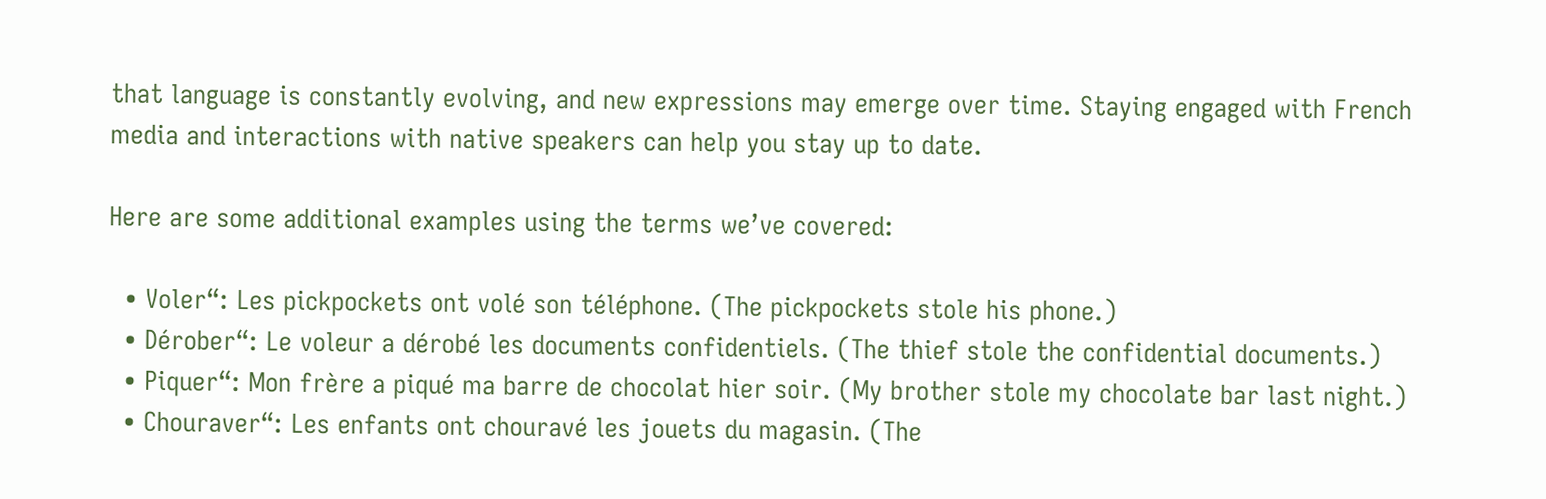that language is constantly evolving, and new expressions may emerge over time. Staying engaged with French media and interactions with native speakers can help you stay up to date.

Here are some additional examples using the terms we’ve covered:

  • Voler“: Les pickpockets ont volé son téléphone. (The pickpockets stole his phone.)
  • Dérober“: Le voleur a dérobé les documents confidentiels. (The thief stole the confidential documents.)
  • Piquer“: Mon frère a piqué ma barre de chocolat hier soir. (My brother stole my chocolate bar last night.)
  • Chouraver“: Les enfants ont chouravé les jouets du magasin. (The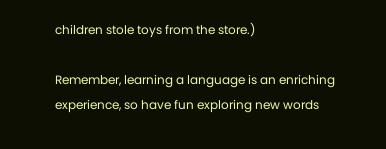children stole toys from the store.)

Remember, learning a language is an enriching experience, so have fun exploring new words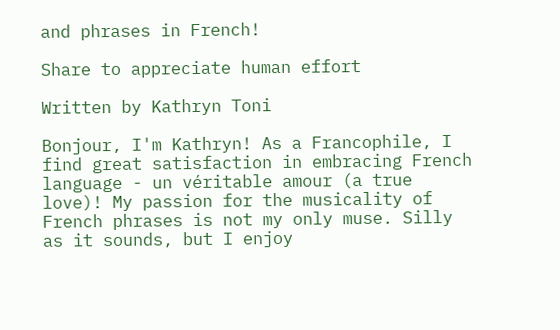and phrases in French!

Share to appreciate human effort

Written by Kathryn Toni

Bonjour, I'm Kathryn! As a Francophile, I find great satisfaction in embracing French language - un véritable amour (a true love)! My passion for the musicality of French phrases is not my only muse. Silly as it sounds, but I enjoy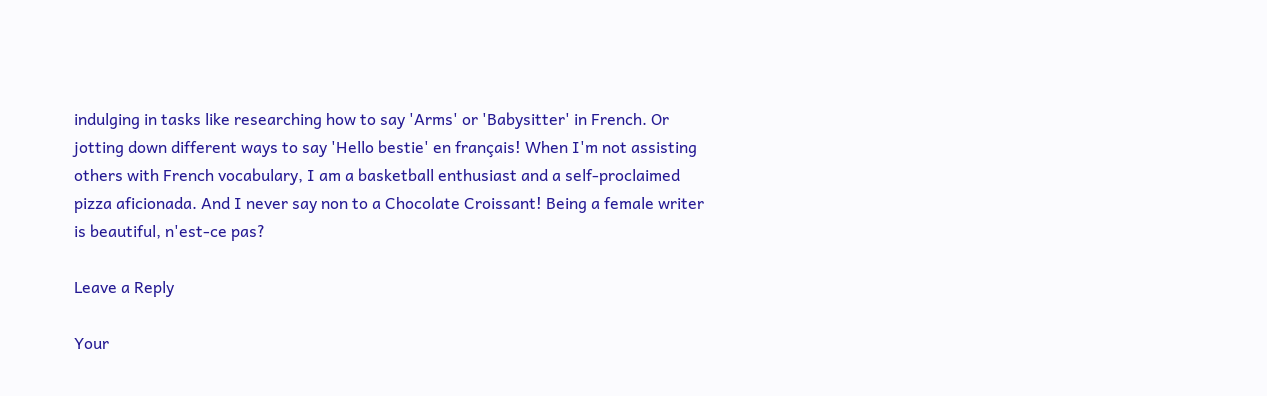indulging in tasks like researching how to say 'Arms' or 'Babysitter' in French. Or jotting down different ways to say 'Hello bestie' en français! When I'm not assisting others with French vocabulary, I am a basketball enthusiast and a self-proclaimed pizza aficionada. And I never say non to a Chocolate Croissant! Being a female writer is beautiful, n'est-ce pas?

Leave a Reply

Your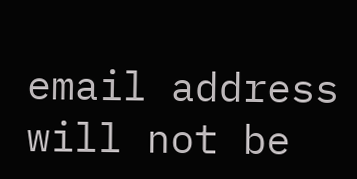email address will not be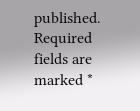published. Required fields are marked *